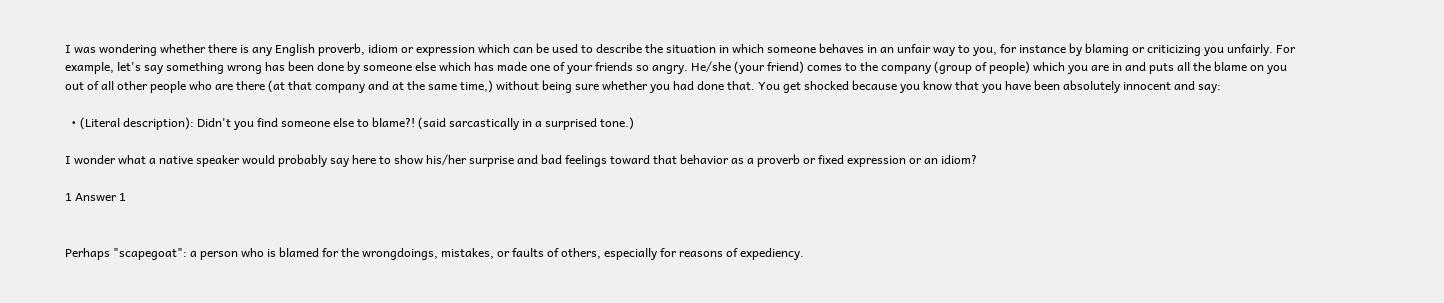I was wondering whether there is any English proverb, idiom or expression which can be used to describe the situation in which someone behaves in an unfair way to you, for instance by blaming or criticizing you unfairly. For example, let's say something wrong has been done by someone else which has made one of your friends so angry. He/she (your friend) comes to the company (group of people) which you are in and puts all the blame on you out of all other people who are there (at that company and at the same time,) without being sure whether you had done that. You get shocked because you know that you have been absolutely innocent and say:

  • (Literal description): Didn't you find someone else to blame?! (said sarcastically in a surprised tone.)

I wonder what a native speaker would probably say here to show his/her surprise and bad feelings toward that behavior as a proverb or fixed expression or an idiom?

1 Answer 1


Perhaps "scapegoat": a person who is blamed for the wrongdoings, mistakes, or faults of others, especially for reasons of expediency.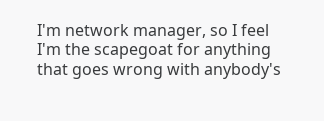I'm network manager, so I feel I'm the scapegoat for anything that goes wrong with anybody's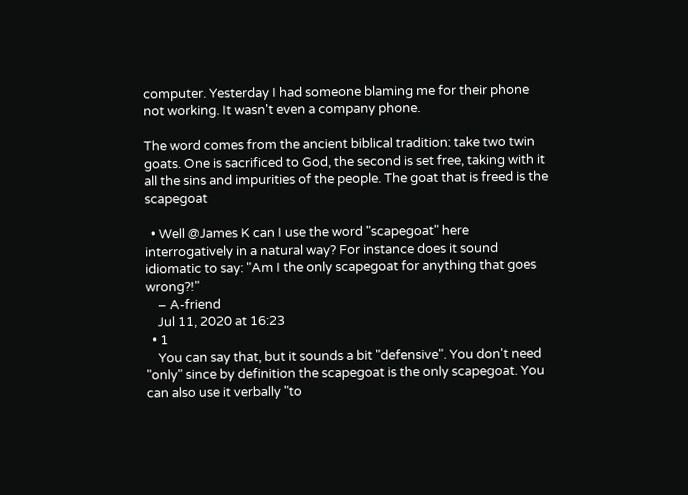computer. Yesterday I had someone blaming me for their phone not working. It wasn't even a company phone.

The word comes from the ancient biblical tradition: take two twin goats. One is sacrificed to God, the second is set free, taking with it all the sins and impurities of the people. The goat that is freed is the scapegoat

  • Well @James K can I use the word "scapegoat" here interrogatively in a natural way? For instance does it sound idiomatic to say: "Am I the only scapegoat for anything that goes wrong?!"
    – A-friend
    Jul 11, 2020 at 16:23
  • 1
    You can say that, but it sounds a bit "defensive". You don't need "only" since by definition the scapegoat is the only scapegoat. You can also use it verbally "to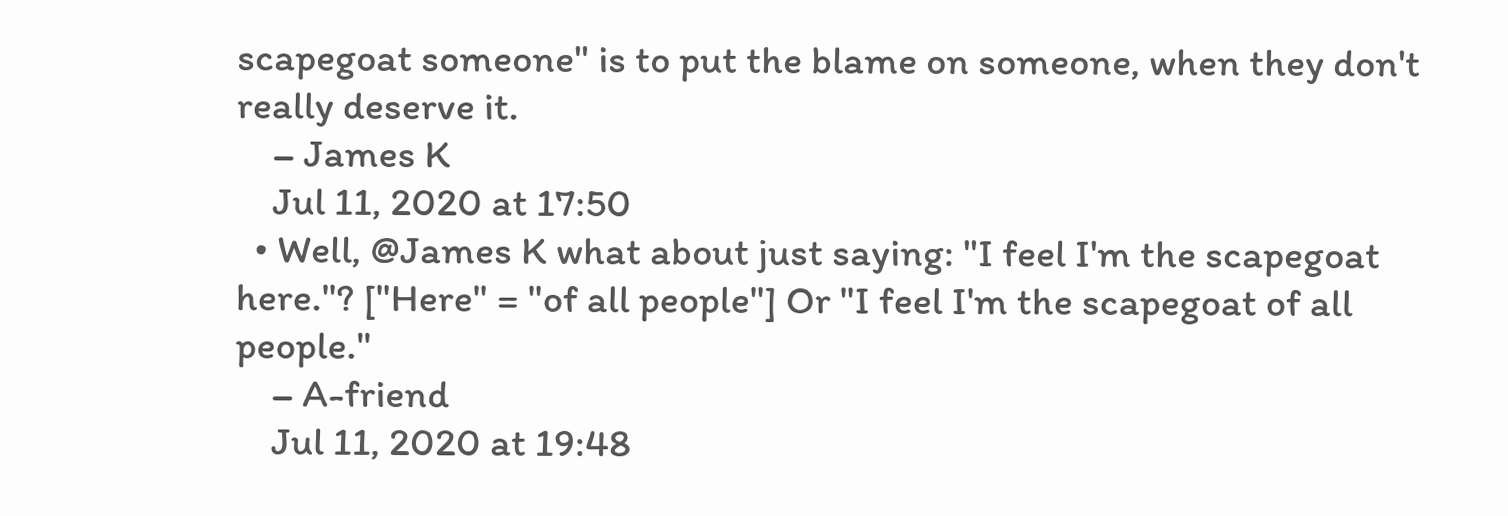scapegoat someone" is to put the blame on someone, when they don't really deserve it.
    – James K
    Jul 11, 2020 at 17:50
  • Well, @James K what about just saying: "I feel I'm the scapegoat here."? ["Here" = "of all people"] Or "I feel I'm the scapegoat of all people."
    – A-friend
    Jul 11, 2020 at 19:48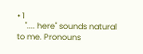• 1
    ".... here" sounds natural to me. Pronouns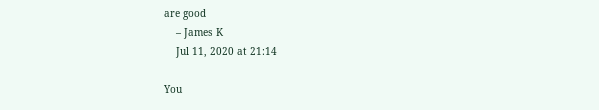are good
    – James K
    Jul 11, 2020 at 21:14

You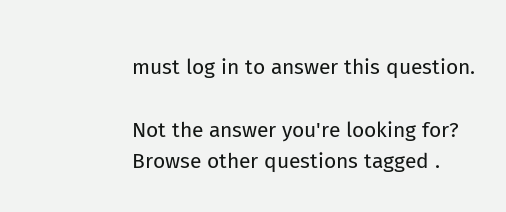must log in to answer this question.

Not the answer you're looking for? Browse other questions tagged .